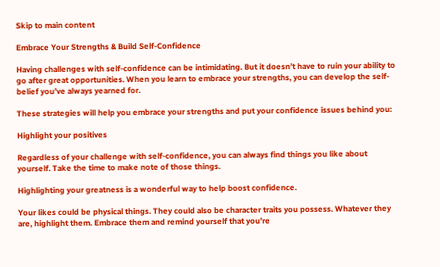Skip to main content

Embrace Your Strengths & Build Self-Confidence

Having challenges with self-confidence can be intimidating. But it doesn’t have to ruin your ability to go after great opportunities. When you learn to embrace your strengths, you can develop the self-belief you’ve always yearned for.

These strategies will help you embrace your strengths and put your confidence issues behind you:

Highlight your positives

Regardless of your challenge with self-confidence, you can always find things you like about yourself. Take the time to make note of those things.

Highlighting your greatness is a wonderful way to help boost confidence.

Your likes could be physical things. They could also be character traits you possess. Whatever they are, highlight them. Embrace them and remind yourself that you’re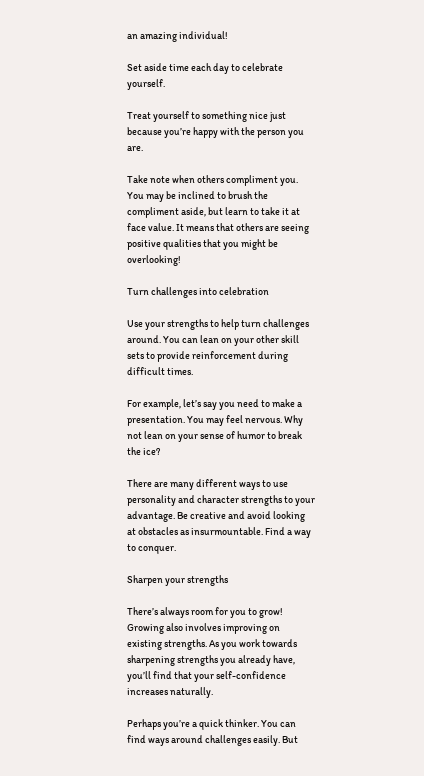an amazing individual!

Set aside time each day to celebrate yourself.

Treat yourself to something nice just because you’re happy with the person you are.

Take note when others compliment you. You may be inclined to brush the compliment aside, but learn to take it at face value. It means that others are seeing positive qualities that you might be overlooking!

Turn challenges into celebration

Use your strengths to help turn challenges around. You can lean on your other skill sets to provide reinforcement during difficult times.

For example, let’s say you need to make a presentation. You may feel nervous. Why not lean on your sense of humor to break the ice?

There are many different ways to use personality and character strengths to your advantage. Be creative and avoid looking at obstacles as insurmountable. Find a way to conquer.

Sharpen your strengths

There’s always room for you to grow! Growing also involves improving on existing strengths. As you work towards sharpening strengths you already have, you’ll find that your self-confidence increases naturally.

Perhaps you’re a quick thinker. You can find ways around challenges easily. But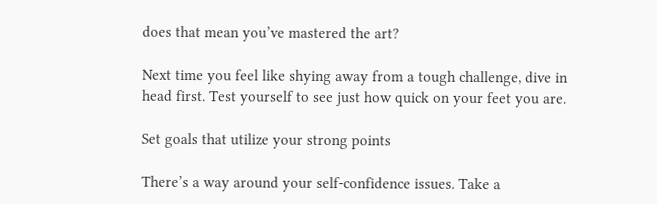does that mean you’ve mastered the art?

Next time you feel like shying away from a tough challenge, dive in head first. Test yourself to see just how quick on your feet you are.

Set goals that utilize your strong points

There’s a way around your self-confidence issues. Take a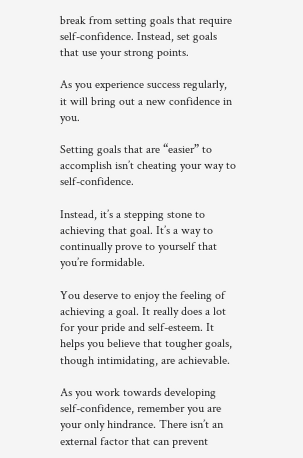break from setting goals that require self-confidence. Instead, set goals that use your strong points.

As you experience success regularly, it will bring out a new confidence in you.

Setting goals that are “easier” to accomplish isn’t cheating your way to self-confidence.

Instead, it’s a stepping stone to achieving that goal. It’s a way to continually prove to yourself that you’re formidable.

You deserve to enjoy the feeling of achieving a goal. It really does a lot for your pride and self-esteem. It helps you believe that tougher goals, though intimidating, are achievable.

As you work towards developing self-confidence, remember you are your only hindrance. There isn’t an external factor that can prevent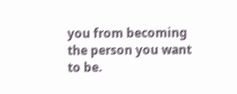you from becoming the person you want to be.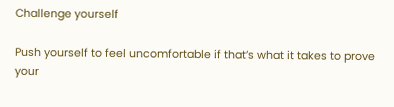Challenge yourself

Push yourself to feel uncomfortable if that’s what it takes to prove your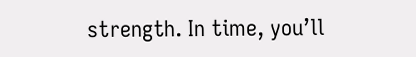strength. In time, you’ll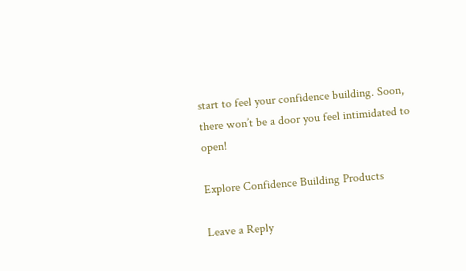start to feel your confidence building. Soon, there won’t be a door you feel intimidated to open!

Explore Confidence Building Products

Leave a Reply